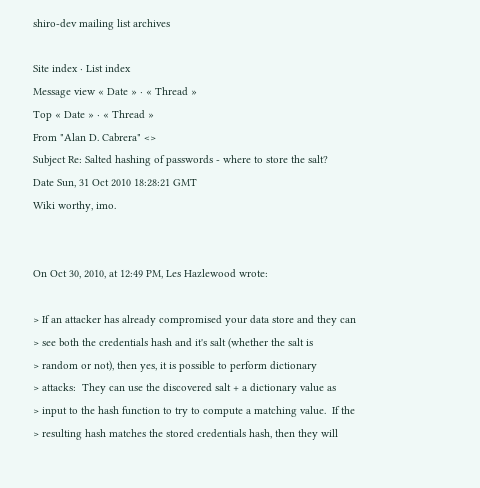shiro-dev mailing list archives

Site index · List index
Message view « Date » · « Thread »
Top « Date » · « Thread »
From "Alan D. Cabrera" <>
Subject Re: Salted hashing of passwords - where to store the salt?
Date Sun, 31 Oct 2010 18:28:21 GMT
Wiki worthy, imo.


On Oct 30, 2010, at 12:49 PM, Les Hazlewood wrote:

> If an attacker has already compromised your data store and they can
> see both the credentials hash and it's salt (whether the salt is
> random or not), then yes, it is possible to perform dictionary
> attacks:  They can use the discovered salt + a dictionary value as
> input to the hash function to try to compute a matching value.  If the
> resulting hash matches the stored credentials hash, then they will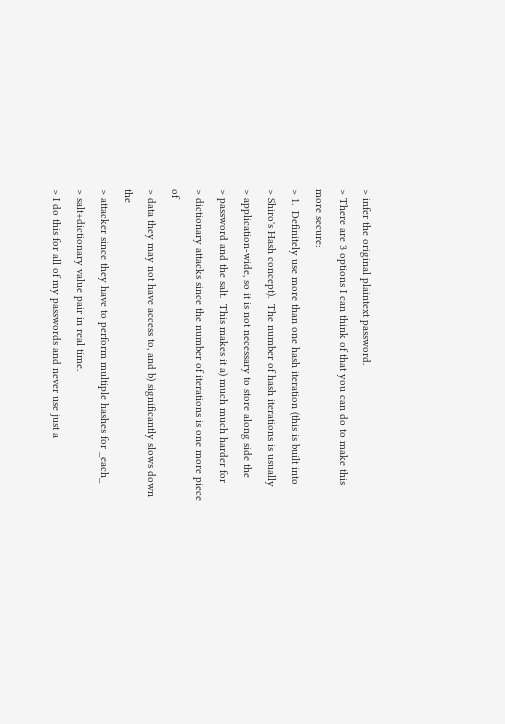> infer the original plaintext password.
> There are 3 options I can think of that you can do to make this more secure:
> 1.  Definitely use more than one hash iteration (this is built into
> Shiro's Hash concept).  The number of hash iterations is usually
> application-wide, so it is not necessary to store along side the
> password and the salt.  This makes it a) much much harder for
> dictionary attacks since the number of iterations is one more piece of
> data they may not have access to, and b) significantly slows down the
> attacker since they have to perform multiple hashes for _each_
> salt+dictionary value pair in real time.
> I do this for all of my passwords and never use just a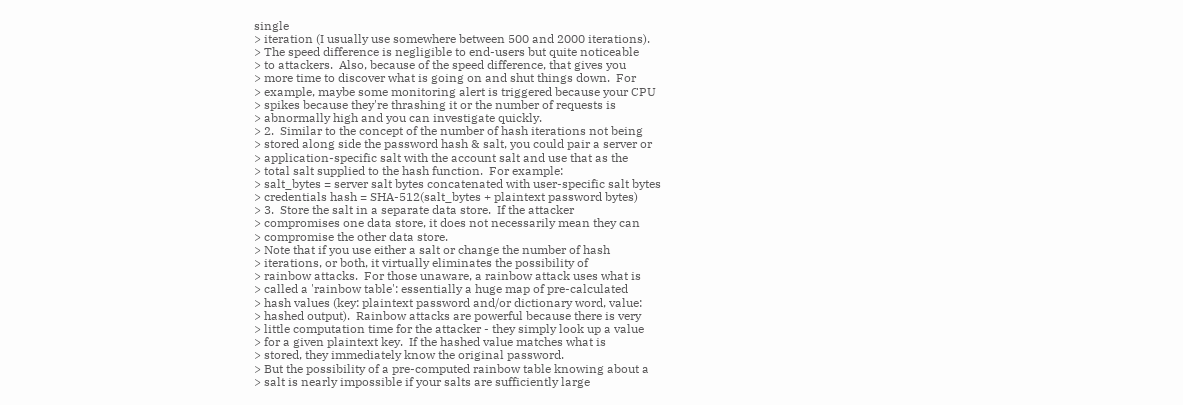single
> iteration (I usually use somewhere between 500 and 2000 iterations).
> The speed difference is negligible to end-users but quite noticeable
> to attackers.  Also, because of the speed difference, that gives you
> more time to discover what is going on and shut things down.  For
> example, maybe some monitoring alert is triggered because your CPU
> spikes because they're thrashing it or the number of requests is
> abnormally high and you can investigate quickly.
> 2.  Similar to the concept of the number of hash iterations not being
> stored along side the password hash & salt, you could pair a server or
> application-specific salt with the account salt and use that as the
> total salt supplied to the hash function.  For example:
> salt_bytes = server salt bytes concatenated with user-specific salt bytes
> credentials hash = SHA-512(salt_bytes + plaintext password bytes)
> 3.  Store the salt in a separate data store.  If the attacker
> compromises one data store, it does not necessarily mean they can
> compromise the other data store.
> Note that if you use either a salt or change the number of hash
> iterations, or both, it virtually eliminates the possibility of
> rainbow attacks.  For those unaware, a rainbow attack uses what is
> called a 'rainbow table': essentially a huge map of pre-calculated
> hash values (key: plaintext password and/or dictionary word, value:
> hashed output).  Rainbow attacks are powerful because there is very
> little computation time for the attacker - they simply look up a value
> for a given plaintext key.  If the hashed value matches what is
> stored, they immediately know the original password.
> But the possibility of a pre-computed rainbow table knowing about a
> salt is nearly impossible if your salts are sufficiently large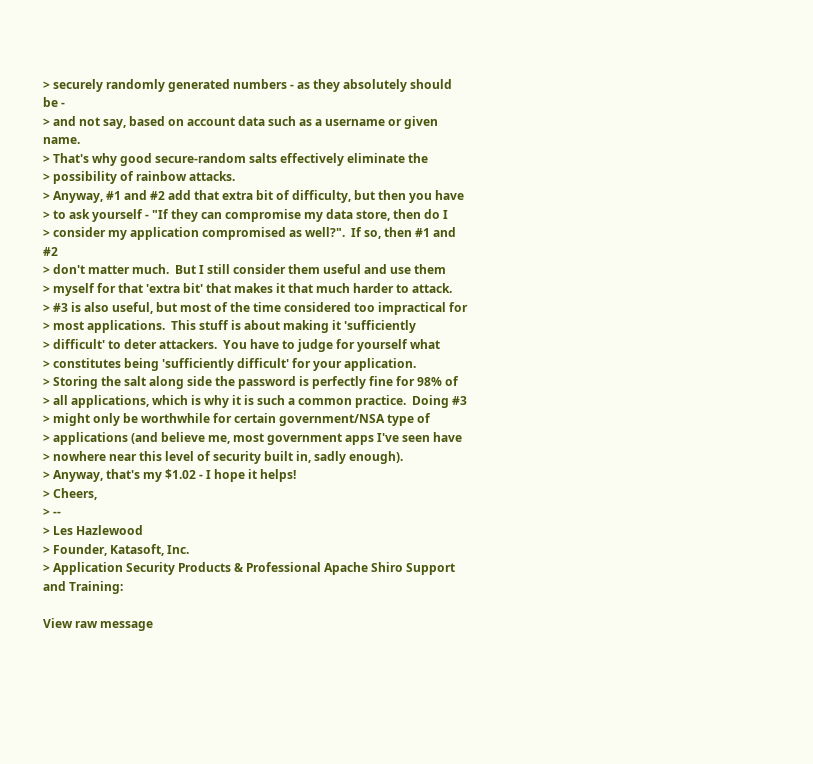> securely randomly generated numbers - as they absolutely should be -
> and not say, based on account data such as a username or given name.
> That's why good secure-random salts effectively eliminate the
> possibility of rainbow attacks.
> Anyway, #1 and #2 add that extra bit of difficulty, but then you have
> to ask yourself - "If they can compromise my data store, then do I
> consider my application compromised as well?".  If so, then #1 and #2
> don't matter much.  But I still consider them useful and use them
> myself for that 'extra bit' that makes it that much harder to attack.
> #3 is also useful, but most of the time considered too impractical for
> most applications.  This stuff is about making it 'sufficiently
> difficult' to deter attackers.  You have to judge for yourself what
> constitutes being 'sufficiently difficult' for your application.
> Storing the salt along side the password is perfectly fine for 98% of
> all applications, which is why it is such a common practice.  Doing #3
> might only be worthwhile for certain government/NSA type of
> applications (and believe me, most government apps I've seen have
> nowhere near this level of security built in, sadly enough).
> Anyway, that's my $1.02 - I hope it helps!
> Cheers,
> --
> Les Hazlewood
> Founder, Katasoft, Inc.
> Application Security Products & Professional Apache Shiro Support and Training:

View raw message